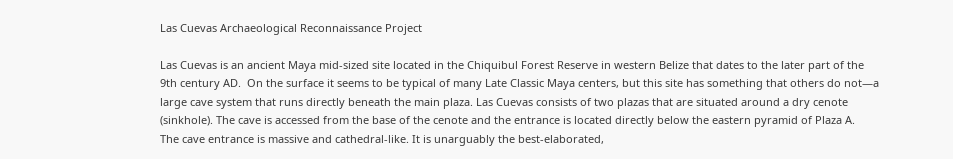Las Cuevas Archaeological Reconnaissance Project

Las Cuevas is an ancient Maya mid-sized site located in the Chiquibul Forest Reserve in western Belize that dates to the later part of the 9th century AD.  On the surface it seems to be typical of many Late Classic Maya centers, but this site has something that others do not—a large cave system that runs directly beneath the main plaza. Las Cuevas consists of two plazas that are situated around a dry cenote (sinkhole). The cave is accessed from the base of the cenote and the entrance is located directly below the eastern pyramid of Plaza A.  The cave entrance is massive and cathedral-like. It is unarguably the best-elaborated,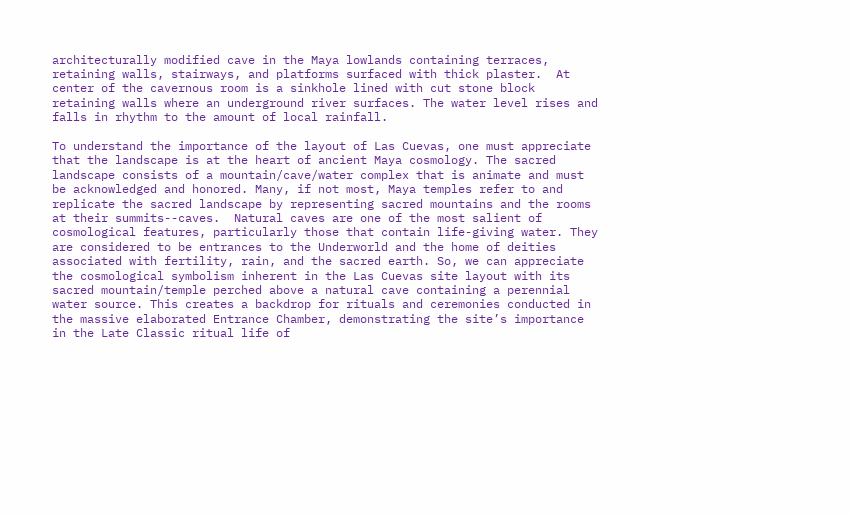architecturally modified cave in the Maya lowlands containing terraces, retaining walls, stairways, and platforms surfaced with thick plaster.  At center of the cavernous room is a sinkhole lined with cut stone block retaining walls where an underground river surfaces. The water level rises and falls in rhythm to the amount of local rainfall.

To understand the importance of the layout of Las Cuevas, one must appreciate that the landscape is at the heart of ancient Maya cosmology. The sacred landscape consists of a mountain/cave/water complex that is animate and must be acknowledged and honored. Many, if not most, Maya temples refer to and replicate the sacred landscape by representing sacred mountains and the rooms at their summits--caves.  Natural caves are one of the most salient of cosmological features, particularly those that contain life-giving water. They are considered to be entrances to the Underworld and the home of deities associated with fertility, rain, and the sacred earth. So, we can appreciate the cosmological symbolism inherent in the Las Cuevas site layout with its sacred mountain/temple perched above a natural cave containing a perennial water source. This creates a backdrop for rituals and ceremonies conducted in the massive elaborated Entrance Chamber, demonstrating the site’s importance in the Late Classic ritual life of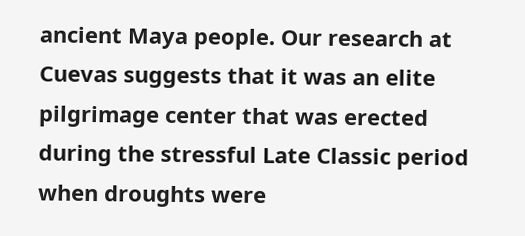ancient Maya people. Our research at Cuevas suggests that it was an elite pilgrimage center that was erected during the stressful Late Classic period when droughts were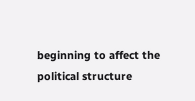beginning to affect the political structure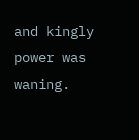and kingly power was waning.